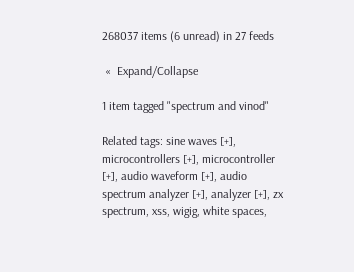268037 items (6 unread) in 27 feeds

 «  Expand/Collapse

1 item tagged "spectrum and vinod"

Related tags: sine waves [+], microcontrollers [+], microcontroller [+], audio waveform [+], audio spectrum analyzer [+], analyzer [+], zx spectrum, xss, wigig, white spaces,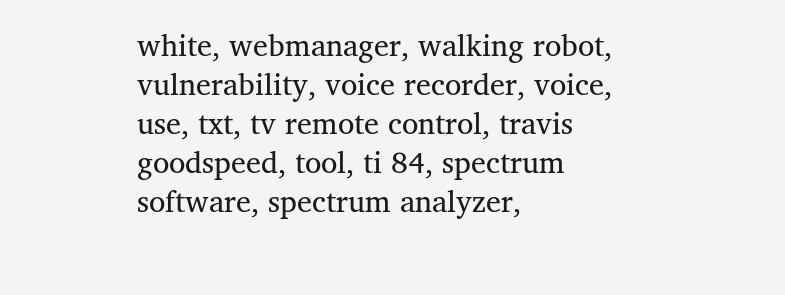white, webmanager, walking robot, vulnerability, voice recorder, voice, use, txt, tv remote control, travis goodspeed, tool, ti 84, spectrum software, spectrum analyzer,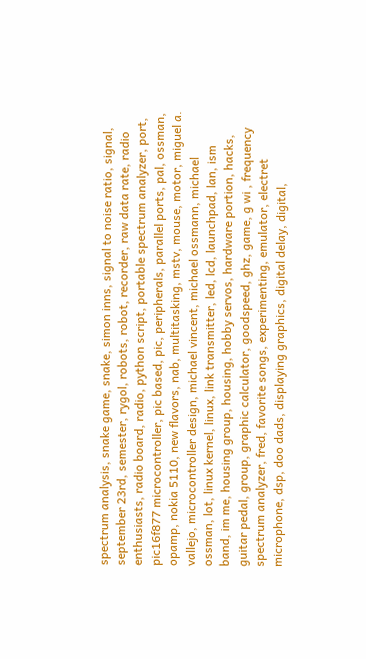spectrum analysis, snake game, snake, simon inns, signal to noise ratio, signal, september 23rd, semester, rygol, robots, robot, recorder, raw data rate, radio enthusiasts, radio board, radio, python script, portable spectrum analyzer, port, pic16f877 microcontroller, pic based, pic, peripherals, parallel ports, pal, ossman, opamp, nokia 5110, new flavors, nab, multitasking, mstv, mouse, motor, miguel a. vallejo, microcontroller design, michael vincent, michael ossmann, michael ossman, lot, linux kernel, linux, link transmitter, led, lcd, launchpad, lan, ism band, im me, housing group, housing, hobby servos, hardware portion, hacks, guitar pedal, group, graphic calculator, goodspeed, ghz, game, g wi , frequency spectrum analyzer, fred, favorite songs, experimenting, emulator, electret microphone, dsp, doo dads, displaying graphics, digital delay, digital,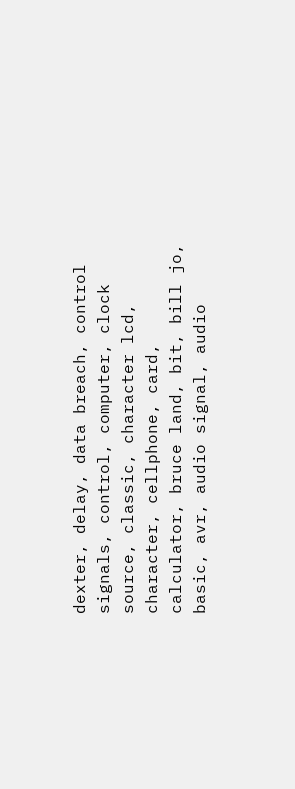dexter, delay, data breach, control signals, control, computer, clock source, classic, character lcd, character, cellphone, card, calculator, bruce land, bit, bill jo, basic, avr, audio signal, audio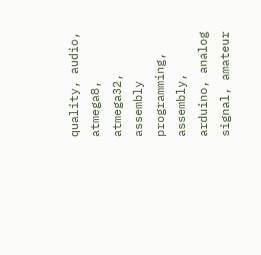quality, audio, atmega8, atmega32, assembly programming, assembly, arduino, analog signal, amateur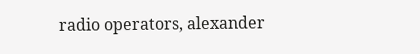radio operators, alexander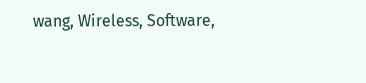wang, Wireless, Software,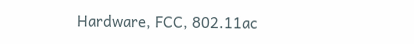Hardware, FCC, 802.11ac